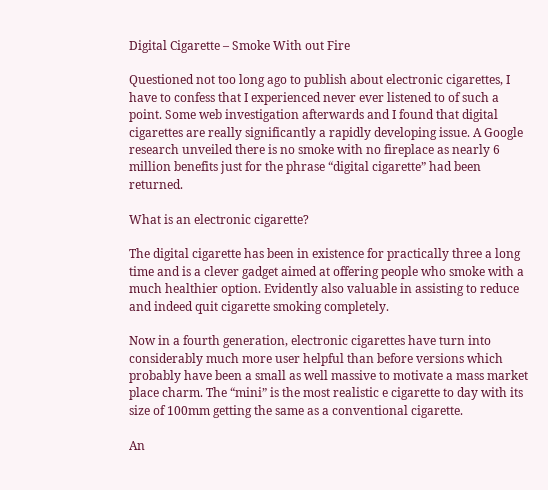Digital Cigarette – Smoke With out Fire

Questioned not too long ago to publish about electronic cigarettes, I have to confess that I experienced never ever listened to of such a point. Some web investigation afterwards and I found that digital cigarettes are really significantly a rapidly developing issue. A Google research unveiled there is no smoke with no fireplace as nearly 6 million benefits just for the phrase “digital cigarette” had been returned.

What is an electronic cigarette?

The digital cigarette has been in existence for practically three a long time and is a clever gadget aimed at offering people who smoke with a much healthier option. Evidently also valuable in assisting to reduce and indeed quit cigarette smoking completely.

Now in a fourth generation, electronic cigarettes have turn into considerably much more user helpful than before versions which probably have been a small as well massive to motivate a mass market place charm. The “mini” is the most realistic e cigarette to day with its size of 100mm getting the same as a conventional cigarette.

An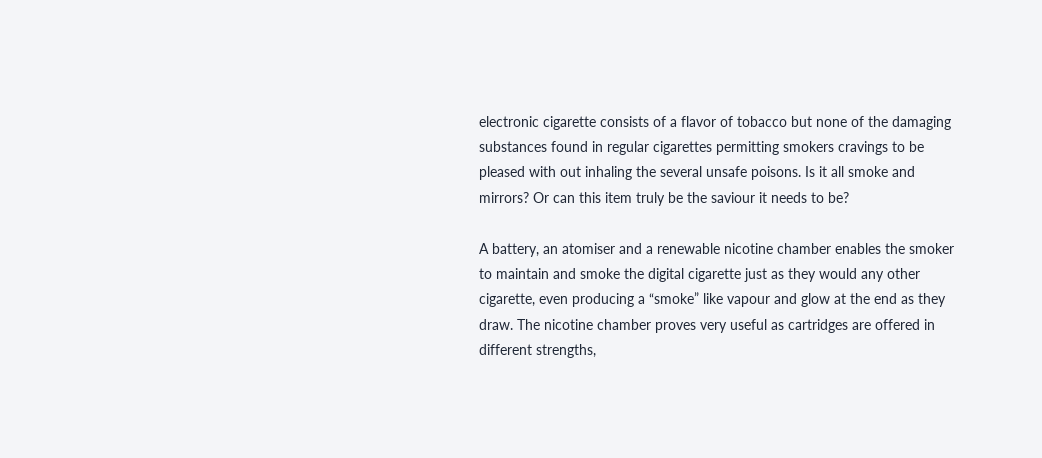electronic cigarette consists of a flavor of tobacco but none of the damaging substances found in regular cigarettes permitting smokers cravings to be pleased with out inhaling the several unsafe poisons. Is it all smoke and mirrors? Or can this item truly be the saviour it needs to be?

A battery, an atomiser and a renewable nicotine chamber enables the smoker to maintain and smoke the digital cigarette just as they would any other cigarette, even producing a “smoke” like vapour and glow at the end as they draw. The nicotine chamber proves very useful as cartridges are offered in different strengths,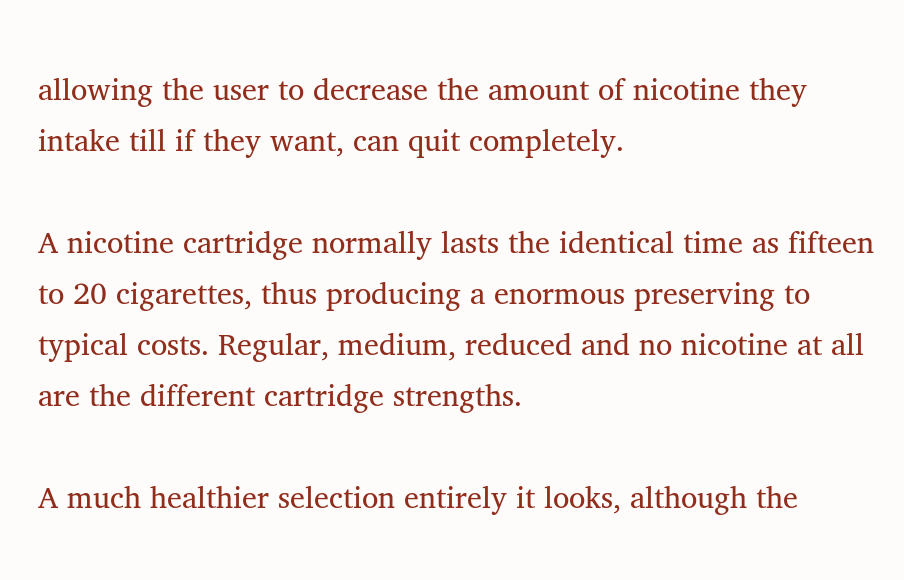allowing the user to decrease the amount of nicotine they intake till if they want, can quit completely.

A nicotine cartridge normally lasts the identical time as fifteen to 20 cigarettes, thus producing a enormous preserving to typical costs. Regular, medium, reduced and no nicotine at all are the different cartridge strengths.

A much healthier selection entirely it looks, although the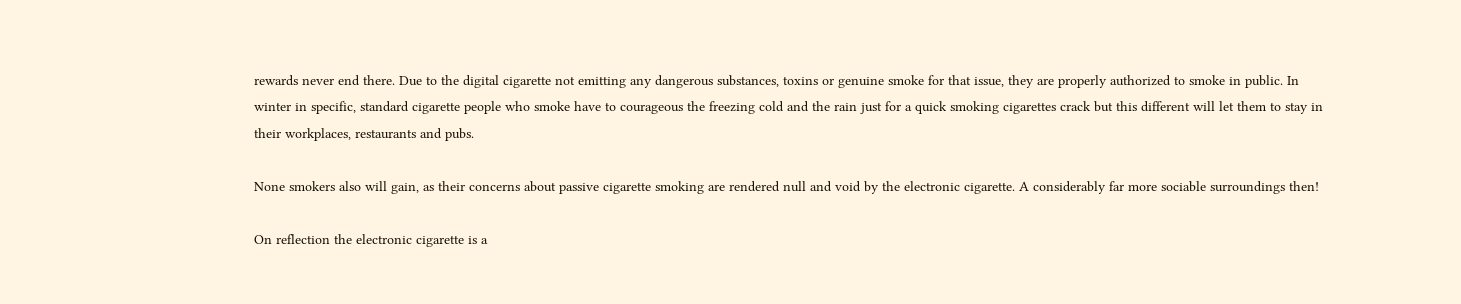rewards never end there. Due to the digital cigarette not emitting any dangerous substances, toxins or genuine smoke for that issue, they are properly authorized to smoke in public. In winter in specific, standard cigarette people who smoke have to courageous the freezing cold and the rain just for a quick smoking cigarettes crack but this different will let them to stay in their workplaces, restaurants and pubs.

None smokers also will gain, as their concerns about passive cigarette smoking are rendered null and void by the electronic cigarette. A considerably far more sociable surroundings then!

On reflection the electronic cigarette is a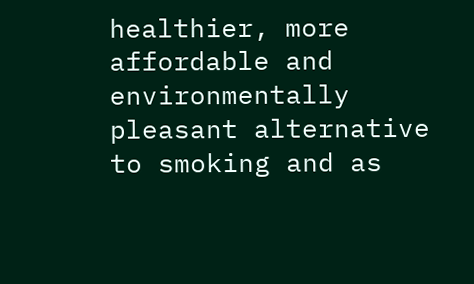healthier, more affordable and environmentally pleasant alternative to smoking and as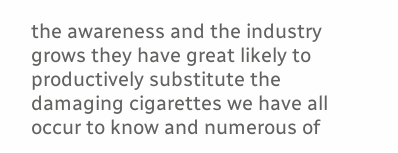the awareness and the industry grows they have great likely to productively substitute the damaging cigarettes we have all occur to know and numerous of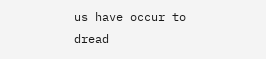us have occur to dread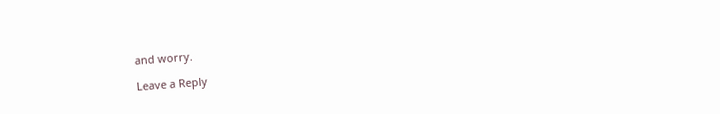and worry.

Leave a Reply